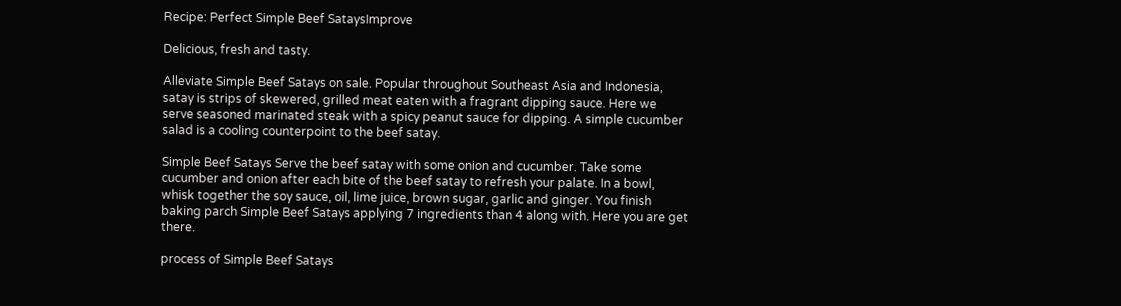Recipe: Perfect Simple Beef SataysImprove

Delicious, fresh and tasty.

Alleviate Simple Beef Satays on sale. Popular throughout Southeast Asia and Indonesia, satay is strips of skewered, grilled meat eaten with a fragrant dipping sauce. Here we serve seasoned marinated steak with a spicy peanut sauce for dipping. A simple cucumber salad is a cooling counterpoint to the beef satay.

Simple Beef Satays Serve the beef satay with some onion and cucumber. Take some cucumber and onion after each bite of the beef satay to refresh your palate. In a bowl, whisk together the soy sauce, oil, lime juice, brown sugar, garlic and ginger. You finish baking parch Simple Beef Satays applying 7 ingredients than 4 along with. Here you are get there.

process of Simple Beef Satays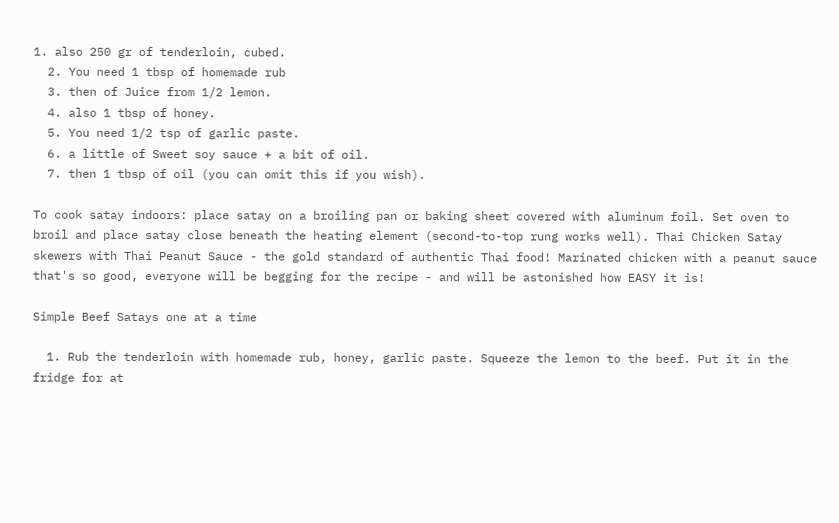1. also 250 gr of tenderloin, cubed.
  2. You need 1 tbsp of homemade rub
  3. then of Juice from 1/2 lemon.
  4. also 1 tbsp of honey.
  5. You need 1/2 tsp of garlic paste.
  6. a little of Sweet soy sauce + a bit of oil.
  7. then 1 tbsp of oil (you can omit this if you wish).

To cook satay indoors: place satay on a broiling pan or baking sheet covered with aluminum foil. Set oven to broil and place satay close beneath the heating element (second-to-top rung works well). Thai Chicken Satay skewers with Thai Peanut Sauce - the gold standard of authentic Thai food! Marinated chicken with a peanut sauce that's so good, everyone will be begging for the recipe - and will be astonished how EASY it is!

Simple Beef Satays one at a time

  1. Rub the tenderloin with homemade rub, honey, garlic paste. Squeeze the lemon to the beef. Put it in the fridge for at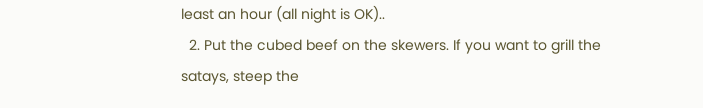least an hour (all night is OK)..
  2. Put the cubed beef on the skewers. If you want to grill the satays, steep the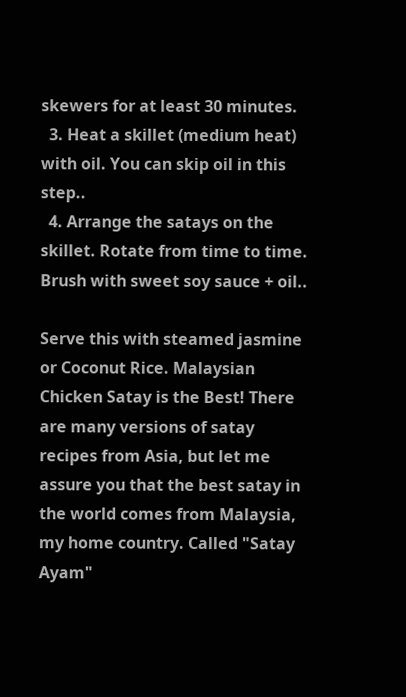skewers for at least 30 minutes.
  3. Heat a skillet (medium heat) with oil. You can skip oil in this step..
  4. Arrange the satays on the skillet. Rotate from time to time. Brush with sweet soy sauce + oil..

Serve this with steamed jasmine or Coconut Rice. Malaysian Chicken Satay is the Best! There are many versions of satay recipes from Asia, but let me assure you that the best satay in the world comes from Malaysia, my home country. Called "Satay Ayam"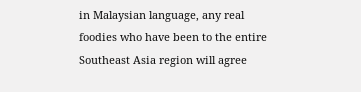in Malaysian language, any real foodies who have been to the entire Southeast Asia region will agree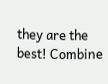they are the best! Combine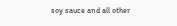soy sauce and all other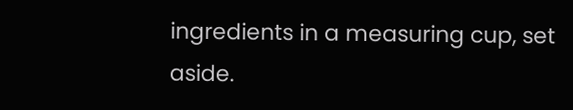ingredients in a measuring cup, set aside.